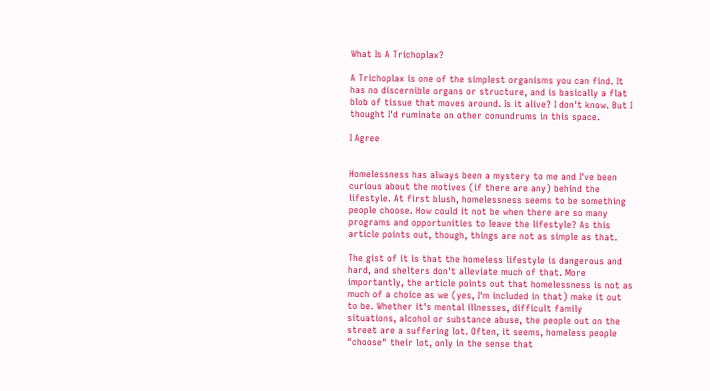What Is A Trichoplax?

A Trichoplax is one of the simplest organisms you can find. It has no discernible organs or structure, and is basically a flat blob of tissue that moves around. Is it alive? I don't know. But I thought I'd ruminate on other conundrums in this space.

I Agree


Homelessness has always been a mystery to me and I've been curious about the motives (if there are any) behind the lifestyle. At first blush, homelessness seems to be something people choose. How could it not be when there are so many programs and opportunities to leave the lifestyle? As this article points out, though, things are not as simple as that.

The gist of it is that the homeless lifestyle is dangerous and hard, and shelters don't alleviate much of that. More importantly, the article points out that homelessness is not as much of a choice as we (yes, I'm included in that) make it out to be. Whether it's mental illnesses, difficult family situations, alcohol or substance abuse, the people out on the street are a suffering lot. Often, it seems, homeless people "choose" their lot, only in the sense that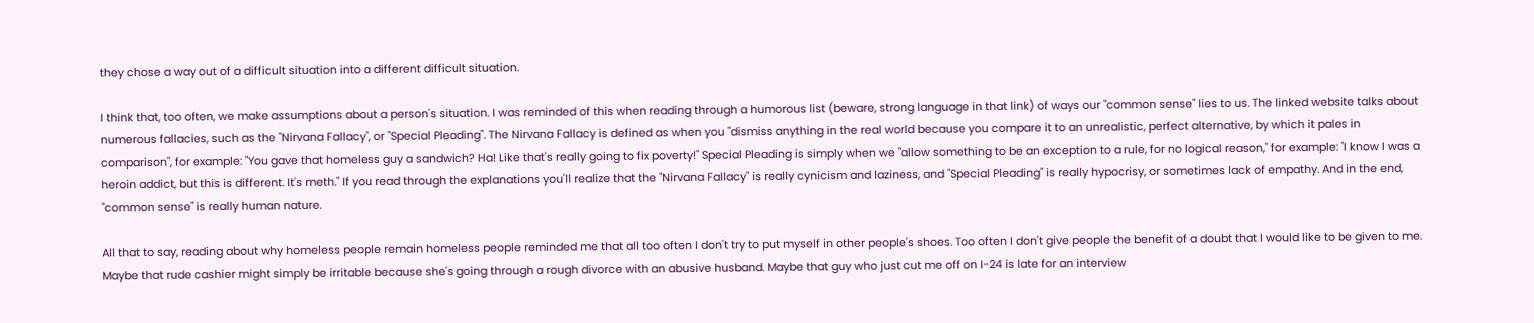they chose a way out of a difficult situation into a different difficult situation.

I think that, too often, we make assumptions about a person's situation. I was reminded of this when reading through a humorous list (beware, strong language in that link) of ways our "common sense" lies to us. The linked website talks about numerous fallacies, such as the "Nirvana Fallacy", or "Special Pleading". The Nirvana Fallacy is defined as when you "dismiss anything in the real world because you compare it to an unrealistic, perfect alternative, by which it pales in comparison", for example: "You gave that homeless guy a sandwich? Ha! Like that's really going to fix poverty!" Special Pleading is simply when we "allow something to be an exception to a rule, for no logical reason," for example: "I know I was a heroin addict, but this is different. It's meth." If you read through the explanations you'll realize that the "Nirvana Fallacy" is really cynicism and laziness, and "Special Pleading" is really hypocrisy, or sometimes lack of empathy. And in the end, "common sense" is really human nature.

All that to say, reading about why homeless people remain homeless people reminded me that all too often I don't try to put myself in other people's shoes. Too often I don't give people the benefit of a doubt that I would like to be given to me. Maybe that rude cashier might simply be irritable because she's going through a rough divorce with an abusive husband. Maybe that guy who just cut me off on I-24 is late for an interview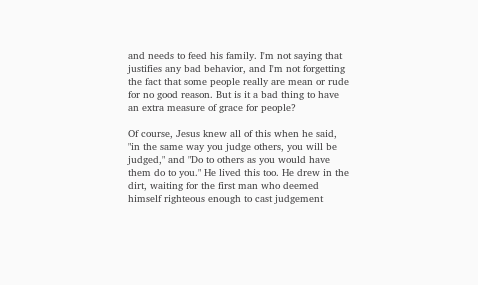and needs to feed his family. I'm not saying that justifies any bad behavior, and I'm not forgetting the fact that some people really are mean or rude for no good reason. But is it a bad thing to have an extra measure of grace for people?

Of course, Jesus knew all of this when he said, "in the same way you judge others, you will be judged," and "Do to others as you would have them do to you." He lived this too. He drew in the dirt, waiting for the first man who deemed himself righteous enough to cast judgement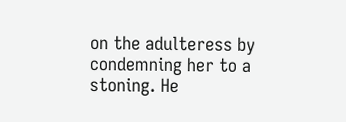on the adulteress by condemning her to a stoning. He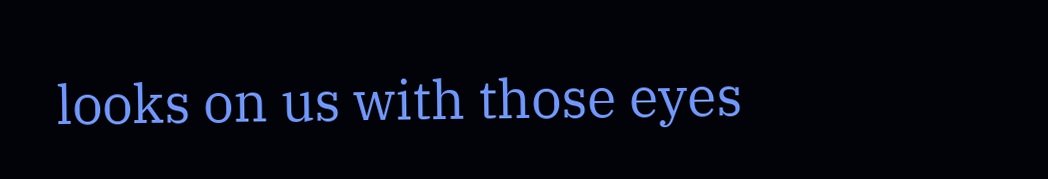looks on us with those eyes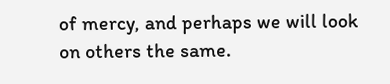of mercy, and perhaps we will look on others the same.